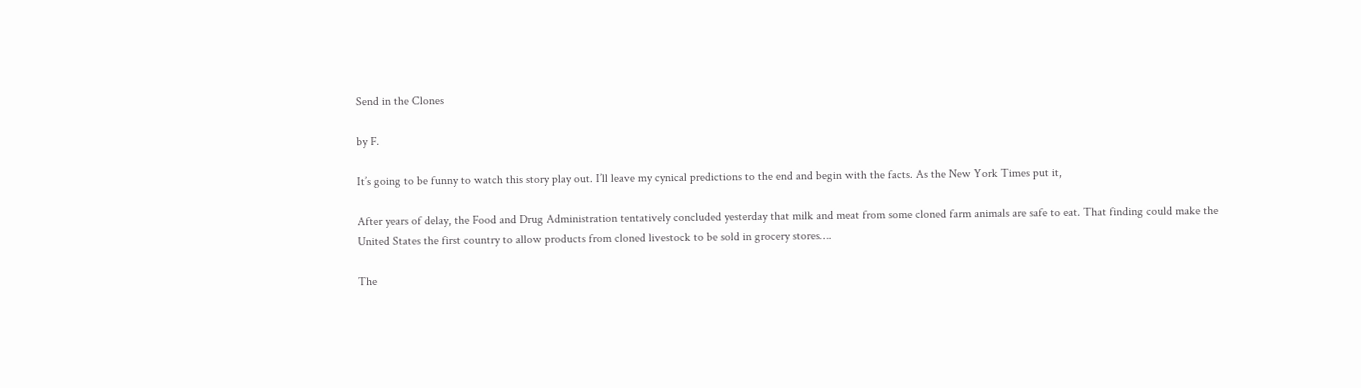Send in the Clones

by F.

It’s going to be funny to watch this story play out. I’ll leave my cynical predictions to the end and begin with the facts. As the New York Times put it,

After years of delay, the Food and Drug Administration tentatively concluded yesterday that milk and meat from some cloned farm animals are safe to eat. That finding could make the United States the first country to allow products from cloned livestock to be sold in grocery stores….

The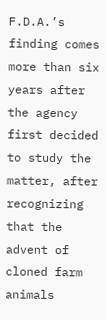F.D.A.’s finding comes more than six years after the agency first decided to study the matter, after recognizing that the advent of cloned farm animals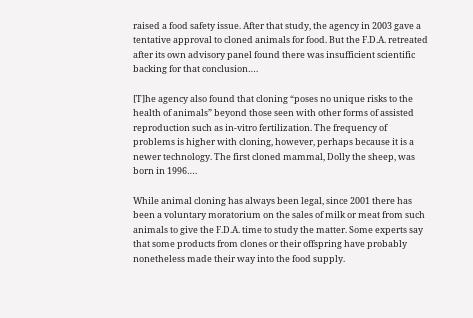raised a food safety issue. After that study, the agency in 2003 gave a tentative approval to cloned animals for food. But the F.D.A. retreated after its own advisory panel found there was insufficient scientific backing for that conclusion….

[T]he agency also found that cloning “poses no unique risks to the health of animals” beyond those seen with other forms of assisted reproduction such as in-vitro fertilization. The frequency of problems is higher with cloning, however, perhaps because it is a newer technology. The first cloned mammal, Dolly the sheep, was born in 1996….

While animal cloning has always been legal, since 2001 there has been a voluntary moratorium on the sales of milk or meat from such animals to give the F.D.A. time to study the matter. Some experts say that some products from clones or their offspring have probably nonetheless made their way into the food supply.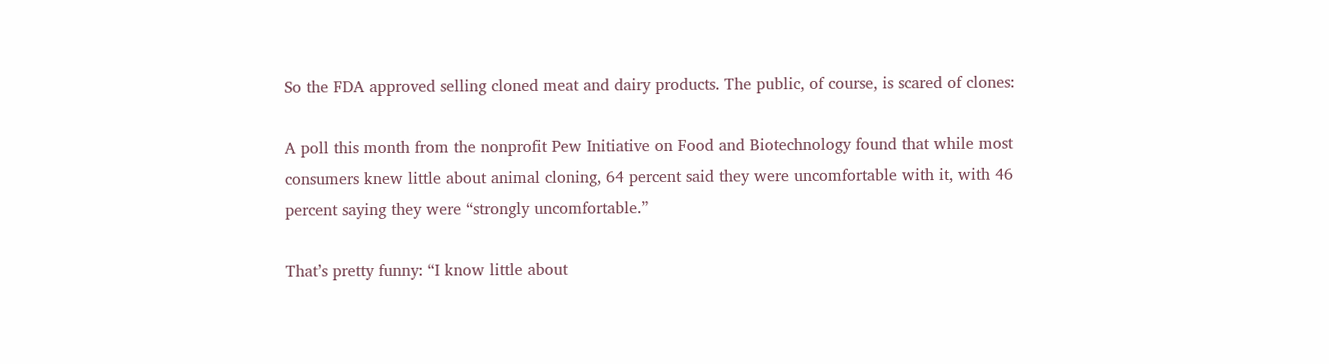So the FDA approved selling cloned meat and dairy products. The public, of course, is scared of clones:

A poll this month from the nonprofit Pew Initiative on Food and Biotechnology found that while most consumers knew little about animal cloning, 64 percent said they were uncomfortable with it, with 46 percent saying they were “strongly uncomfortable.”

That’s pretty funny: “I know little about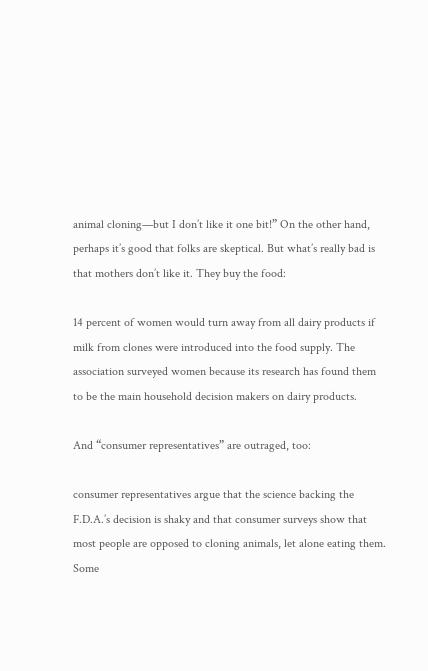animal cloning—but I don’t like it one bit!” On the other hand, perhaps it’s good that folks are skeptical. But what’s really bad is that mothers don’t like it. They buy the food:

14 percent of women would turn away from all dairy products if milk from clones were introduced into the food supply. The association surveyed women because its research has found them to be the main household decision makers on dairy products.

And “consumer representatives” are outraged, too:

consumer representatives argue that the science backing the F.D.A.’s decision is shaky and that consumer surveys show that most people are opposed to cloning animals, let alone eating them. Some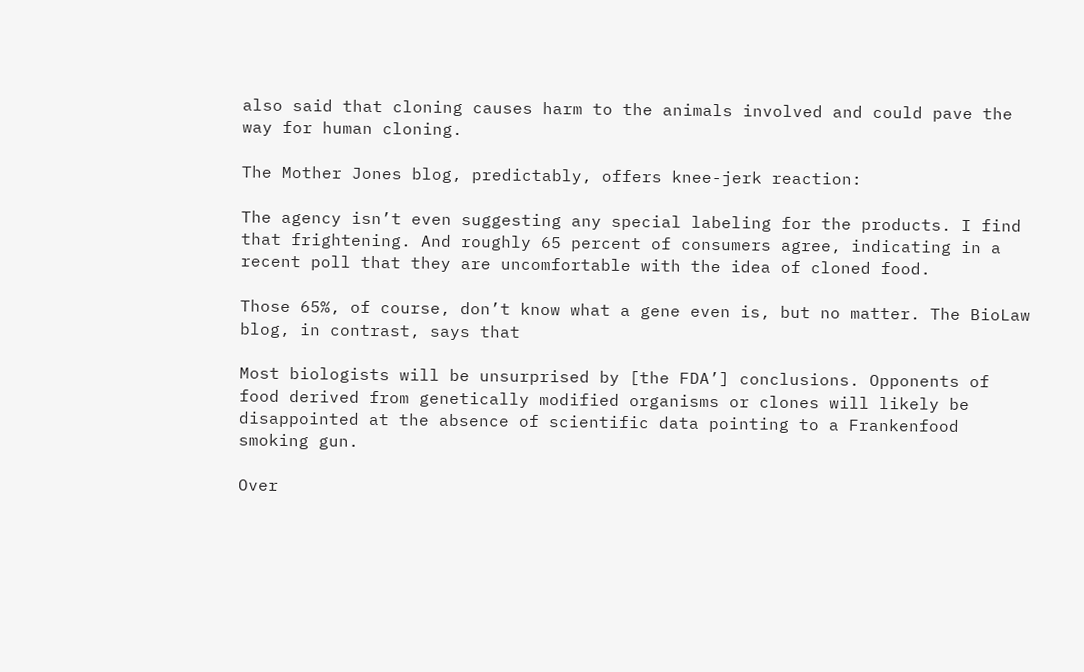also said that cloning causes harm to the animals involved and could pave the way for human cloning.

The Mother Jones blog, predictably, offers knee-jerk reaction:

The agency isn’t even suggesting any special labeling for the products. I find that frightening. And roughly 65 percent of consumers agree, indicating in a recent poll that they are uncomfortable with the idea of cloned food.

Those 65%, of course, don’t know what a gene even is, but no matter. The BioLaw blog, in contrast, says that

Most biologists will be unsurprised by [the FDA’] conclusions. Opponents of food derived from genetically modified organisms or clones will likely be disappointed at the absence of scientific data pointing to a Frankenfood smoking gun.

Over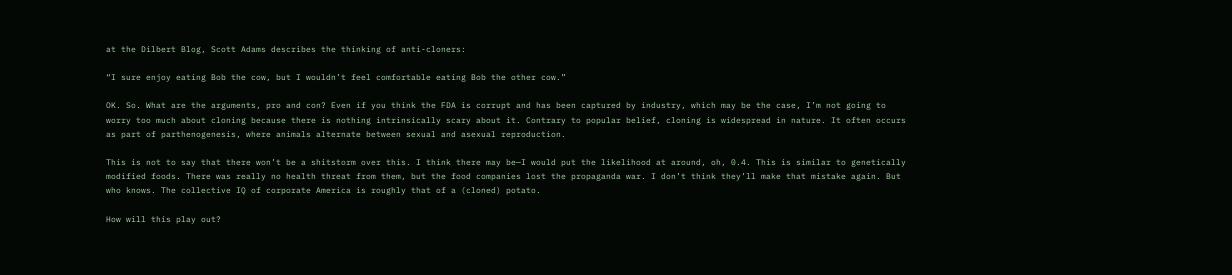at the Dilbert Blog, Scott Adams describes the thinking of anti-cloners:

“I sure enjoy eating Bob the cow, but I wouldn’t feel comfortable eating Bob the other cow.”

OK. So. What are the arguments, pro and con? Even if you think the FDA is corrupt and has been captured by industry, which may be the case, I’m not going to worry too much about cloning because there is nothing intrinsically scary about it. Contrary to popular belief, cloning is widespread in nature. It often occurs as part of parthenogenesis, where animals alternate between sexual and asexual reproduction.

This is not to say that there won’t be a shitstorm over this. I think there may be—I would put the likelihood at around, oh, 0.4. This is similar to genetically modified foods. There was really no health threat from them, but the food companies lost the propaganda war. I don’t think they’ll make that mistake again. But who knows. The collective IQ of corporate America is roughly that of a (cloned) potato.

How will this play out?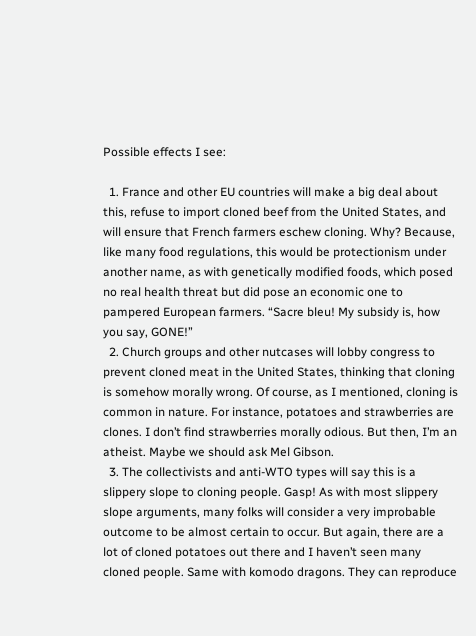Possible effects I see:

  1. France and other EU countries will make a big deal about this, refuse to import cloned beef from the United States, and will ensure that French farmers eschew cloning. Why? Because, like many food regulations, this would be protectionism under another name, as with genetically modified foods, which posed no real health threat but did pose an economic one to pampered European farmers. “Sacre bleu! My subsidy is, how you say, GONE!”
  2. Church groups and other nutcases will lobby congress to prevent cloned meat in the United States, thinking that cloning is somehow morally wrong. Of course, as I mentioned, cloning is common in nature. For instance, potatoes and strawberries are clones. I don’t find strawberries morally odious. But then, I’m an atheist. Maybe we should ask Mel Gibson.
  3. The collectivists and anti-WTO types will say this is a slippery slope to cloning people. Gasp! As with most slippery slope arguments, many folks will consider a very improbable outcome to be almost certain to occur. But again, there are a lot of cloned potatoes out there and I haven’t seen many cloned people. Same with komodo dragons. They can reproduce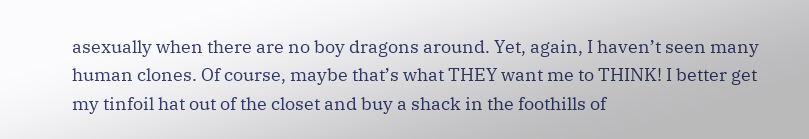asexually when there are no boy dragons around. Yet, again, I haven’t seen many human clones. Of course, maybe that’s what THEY want me to THINK! I better get my tinfoil hat out of the closet and buy a shack in the foothills of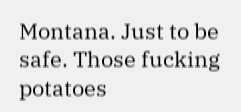Montana. Just to be safe. Those fucking potatoes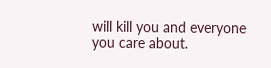will kill you and everyone you care about.